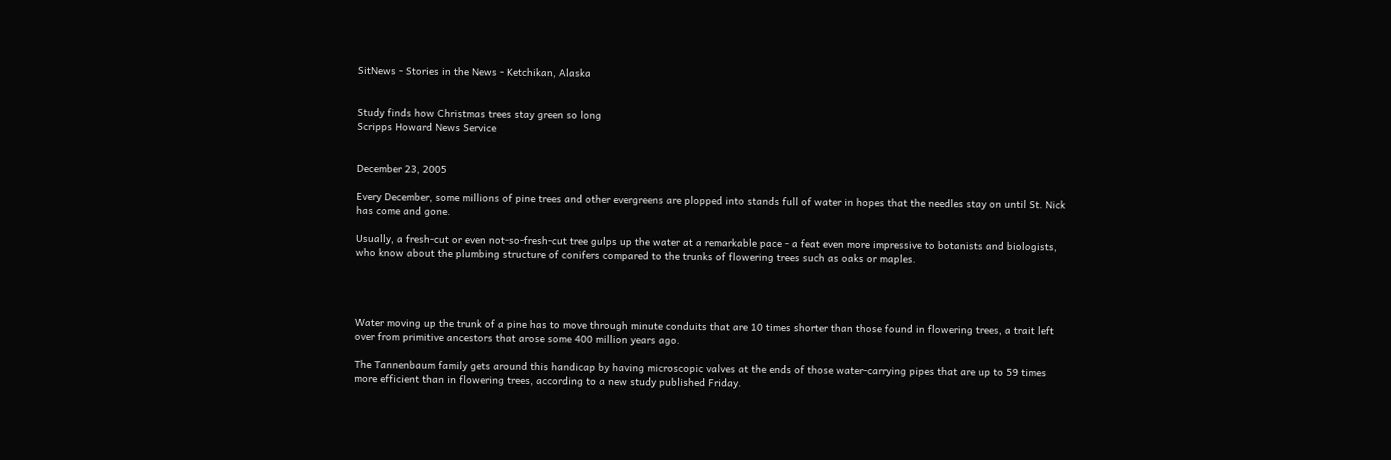SitNews - Stories in the News - Ketchikan, Alaska


Study finds how Christmas trees stay green so long
Scripps Howard News Service


December 23, 2005

Every December, some millions of pine trees and other evergreens are plopped into stands full of water in hopes that the needles stay on until St. Nick has come and gone.

Usually, a fresh-cut or even not-so-fresh-cut tree gulps up the water at a remarkable pace - a feat even more impressive to botanists and biologists, who know about the plumbing structure of conifers compared to the trunks of flowering trees such as oaks or maples.




Water moving up the trunk of a pine has to move through minute conduits that are 10 times shorter than those found in flowering trees, a trait left over from primitive ancestors that arose some 400 million years ago.

The Tannenbaum family gets around this handicap by having microscopic valves at the ends of those water-carrying pipes that are up to 59 times more efficient than in flowering trees, according to a new study published Friday.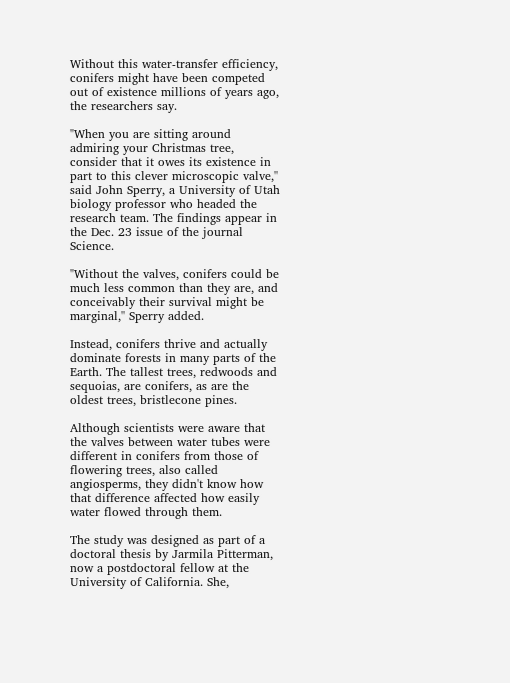Without this water-transfer efficiency, conifers might have been competed out of existence millions of years ago, the researchers say.

"When you are sitting around admiring your Christmas tree, consider that it owes its existence in part to this clever microscopic valve,'' said John Sperry, a University of Utah biology professor who headed the research team. The findings appear in the Dec. 23 issue of the journal Science.

"Without the valves, conifers could be much less common than they are, and conceivably their survival might be marginal,'' Sperry added.

Instead, conifers thrive and actually dominate forests in many parts of the Earth. The tallest trees, redwoods and sequoias, are conifers, as are the oldest trees, bristlecone pines.

Although scientists were aware that the valves between water tubes were different in conifers from those of flowering trees, also called angiosperms, they didn't know how that difference affected how easily water flowed through them.

The study was designed as part of a doctoral thesis by Jarmila Pitterman, now a postdoctoral fellow at the University of California. She,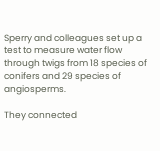Sperry and colleagues set up a test to measure water flow through twigs from 18 species of conifers and 29 species of angiosperms.

They connected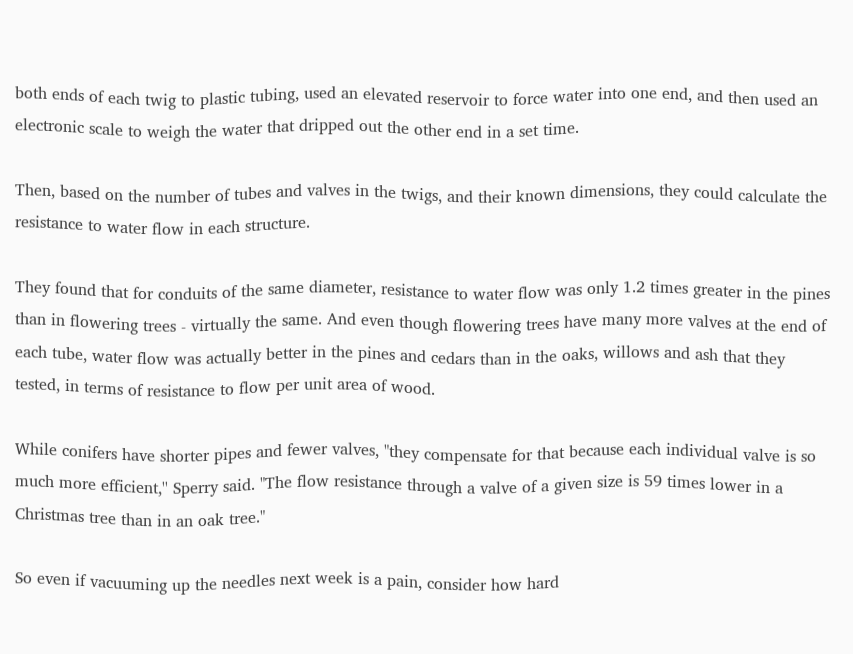both ends of each twig to plastic tubing, used an elevated reservoir to force water into one end, and then used an electronic scale to weigh the water that dripped out the other end in a set time.

Then, based on the number of tubes and valves in the twigs, and their known dimensions, they could calculate the resistance to water flow in each structure.

They found that for conduits of the same diameter, resistance to water flow was only 1.2 times greater in the pines than in flowering trees - virtually the same. And even though flowering trees have many more valves at the end of each tube, water flow was actually better in the pines and cedars than in the oaks, willows and ash that they tested, in terms of resistance to flow per unit area of wood.

While conifers have shorter pipes and fewer valves, "they compensate for that because each individual valve is so much more efficient,'' Sperry said. "The flow resistance through a valve of a given size is 59 times lower in a Christmas tree than in an oak tree."

So even if vacuuming up the needles next week is a pain, consider how hard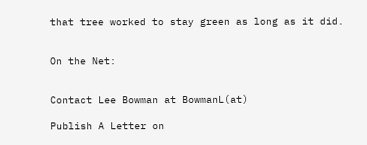that tree worked to stay green as long as it did.


On the Net:


Contact Lee Bowman at BowmanL(at)

Publish A Letter on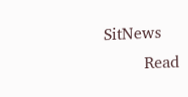SitNews
        Read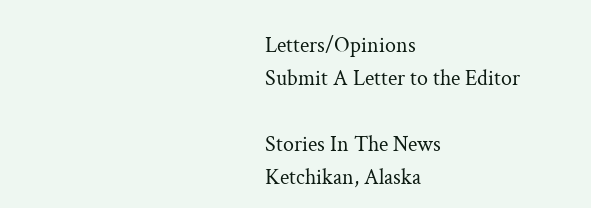Letters/Opinions
Submit A Letter to the Editor

Stories In The News
Ketchikan, Alaska